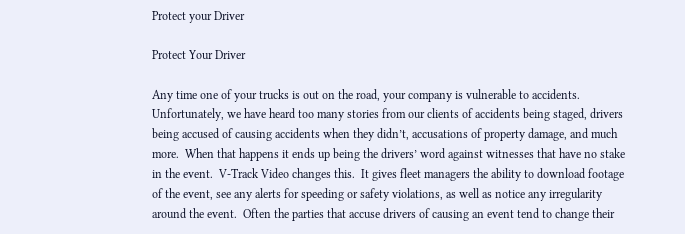Protect your Driver

Protect Your Driver

Any time one of your trucks is out on the road, your company is vulnerable to accidents.  Unfortunately, we have heard too many stories from our clients of accidents being staged, drivers being accused of causing accidents when they didn’t, accusations of property damage, and much more.  When that happens it ends up being the drivers’ word against witnesses that have no stake in the event.  V-Track Video changes this.  It gives fleet managers the ability to download footage of the event, see any alerts for speeding or safety violations, as well as notice any irregularity around the event.  Often the parties that accuse drivers of causing an event tend to change their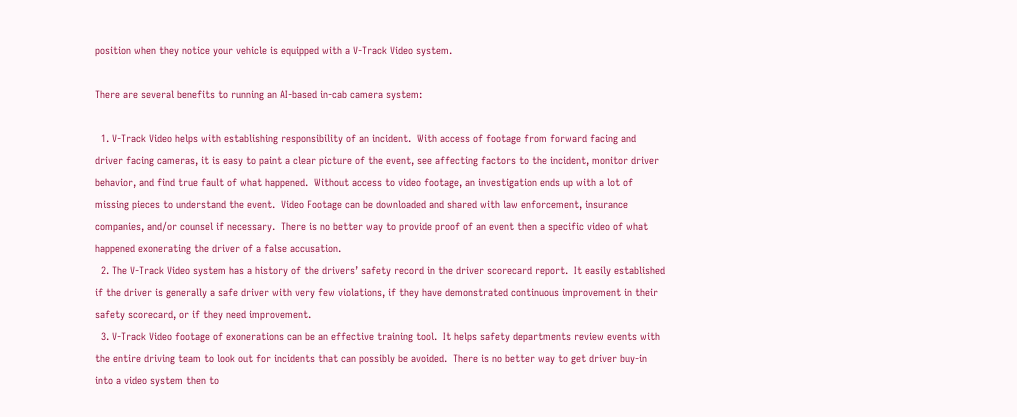position when they notice your vehicle is equipped with a V-Track Video system.

There are several benefits to running an AI-based in-cab camera system:

  1. V-Track Video helps with establishing responsibility of an incident.  With access of footage from forward facing and driver facing cameras, it is easy to paint a clear picture of the event, see affecting factors to the incident, monitor driver behavior, and find true fault of what happened.  Without access to video footage, an investigation ends up with a lot of missing pieces to understand the event.  Video Footage can be downloaded and shared with law enforcement, insurance companies, and/or counsel if necessary.  There is no better way to provide proof of an event then a specific video of what happened exonerating the driver of a false accusation.
  2. The V-Track Video system has a history of the drivers’ safety record in the driver scorecard report.  It easily established if the driver is generally a safe driver with very few violations, if they have demonstrated continuous improvement in their safety scorecard, or if they need improvement.
  3. V-Track Video footage of exonerations can be an effective training tool.  It helps safety departments review events with the entire driving team to look out for incidents that can possibly be avoided.  There is no better way to get driver buy-in into a video system then to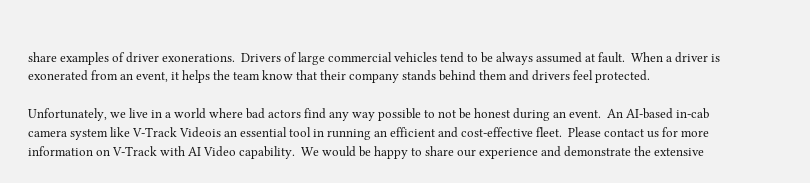share examples of driver exonerations.  Drivers of large commercial vehicles tend to be always assumed at fault.  When a driver is exonerated from an event, it helps the team know that their company stands behind them and drivers feel protected.

Unfortunately, we live in a world where bad actors find any way possible to not be honest during an event.  An AI-based in-cab camera system like V-Track Videois an essential tool in running an efficient and cost-effective fleet.  Please contact us for more information on V-Track with AI Video capability.  We would be happy to share our experience and demonstrate the extensive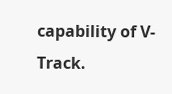capability of V-Track.